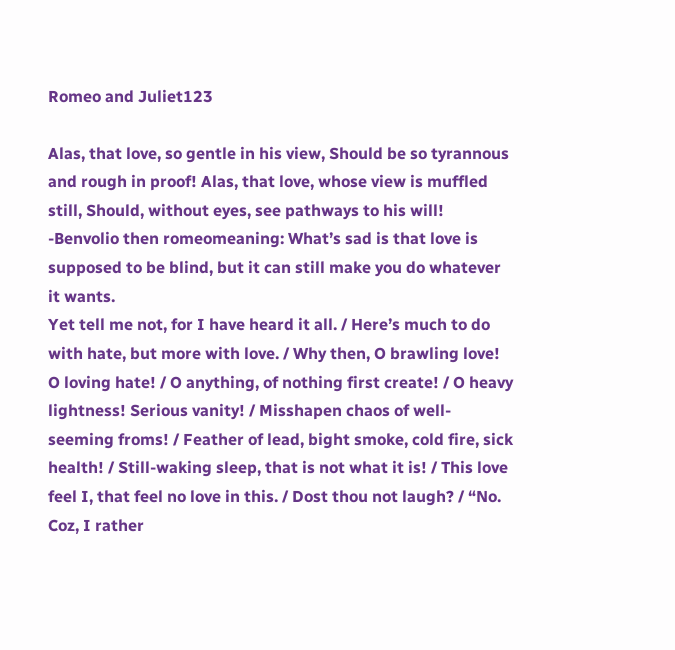Romeo and Juliet123

Alas, that love, so gentle in his view, Should be so tyrannous and rough in proof! Alas, that love, whose view is muffled still, Should, without eyes, see pathways to his will! -Benvolio then romeomeaning: What’s sad is that love is supposed to be blind, but it can still make you do whatever it wants.
Yet tell me not, for I have heard it all. / Here’s much to do with hate, but more with love. / Why then, O brawling love! O loving hate! / O anything, of nothing first create! / O heavy lightness! Serious vanity! / Misshapen chaos of well-seeming froms! / Feather of lead, bight smoke, cold fire, sick health! / Still-waking sleep, that is not what it is! / This love feel I, that feel no love in this. / Dost thou not laugh? / “No. Coz, I rather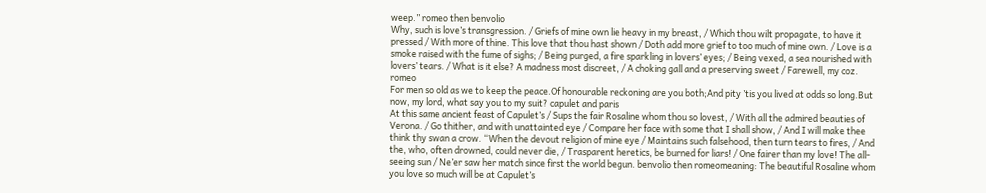weep.” romeo then benvolio
Why, such is love’s transgression. / Griefs of mine own lie heavy in my breast, / Which thou wilt propagate, to have it pressed / With more of thine. This love that thou hast shown / Doth add more grief to too much of mine own. / Love is a smoke raised with the fume of sighs; / Being purged, a fire sparkling in lovers’ eyes; / Being vexed, a sea nourished with lovers’ tears. / What is it else? A madness most discreet, / A choking gall and a preserving sweet / Farewell, my coz. romeo
For men so old as we to keep the peace.Of honourable reckoning are you both;And pity ’tis you lived at odds so long.But now, my lord, what say you to my suit? capulet and paris
At this same ancient feast of Capulet’s / Sups the fair Rosaline whom thou so lovest, / With all the admired beauties of Verona. / Go thither, and with unattainted eye / Compare her face with some that I shall show, / And I will make thee think thy swan a crow. “When the devout religion of mine eye / Maintains such falsehood, then turn tears to fires, / And the, who, often drowned, could never die, / Trasparent heretics, be burned for liars! / One fairer than my love! The all-seeing sun / Ne’er saw her match since first the world begun. benvolio then romeomeaning: The beautiful Rosaline whom you love so much will be at Capulet’s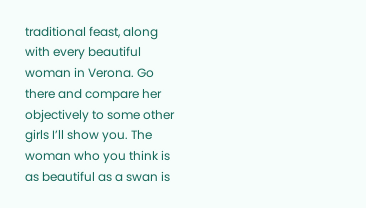traditional feast, along with every beautiful woman in Verona. Go there and compare her objectively to some other girls I’ll show you. The woman who you think is as beautiful as a swan is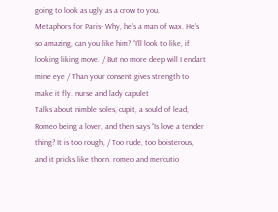going to look as ugly as a crow to you.
Metaphors for Paris- Why, he’s a man of wax. He’s so amazing, can you like him? “I’ll look to like, if looking liking move. / But no more deep will I endart mine eye / Than your consent gives strength to make it fly. nurse and lady capulet
Talks about nimble soles, cupit, a sould of lead, Romeo being a lover, and then says “Is love a tender thing? It is too rough, / Too rude, too boisterous, and it pricks like thorn. romeo and mercutio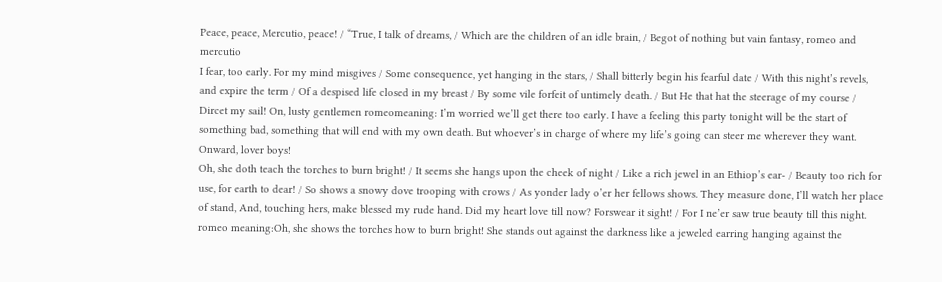Peace, peace, Mercutio, peace! / “True, I talk of dreams, / Which are the children of an idle brain, / Begot of nothing but vain fantasy, romeo and mercutio
I fear, too early. For my mind misgives / Some consequence, yet hanging in the stars, / Shall bitterly begin his fearful date / With this night’s revels, and expire the term / Of a despised life closed in my breast / By some vile forfeit of untimely death. / But He that hat the steerage of my course / Dircet my sail! On, lusty gentlemen romeomeaning: I’m worried we’ll get there too early. I have a feeling this party tonight will be the start of something bad, something that will end with my own death. But whoever’s in charge of where my life’s going can steer me wherever they want. Onward, lover boys!
Oh, she doth teach the torches to burn bright! / It seems she hangs upon the cheek of night / Like a rich jewel in an Ethiop’s ear- / Beauty too rich for use, for earth to dear! / So shows a snowy dove trooping with crows / As yonder lady o’er her fellows shows. They measure done, I’ll watch her place of stand, And, touching hers, make blessed my rude hand. Did my heart love till now? Forswear it sight! / For I ne’er saw true beauty till this night. romeo meaning:Oh, she shows the torches how to burn bright! She stands out against the darkness like a jeweled earring hanging against the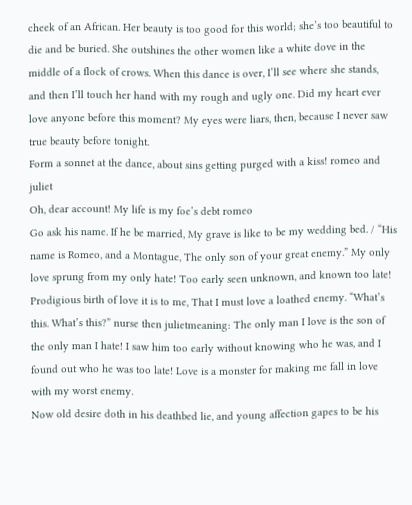cheek of an African. Her beauty is too good for this world; she’s too beautiful to die and be buried. She outshines the other women like a white dove in the middle of a flock of crows. When this dance is over, I’ll see where she stands, and then I’ll touch her hand with my rough and ugly one. Did my heart ever love anyone before this moment? My eyes were liars, then, because I never saw true beauty before tonight.
Form a sonnet at the dance, about sins getting purged with a kiss! romeo and juliet
Oh, dear account! My life is my foe’s debt romeo
Go ask his name. If he be married, My grave is like to be my wedding bed. / “His name is Romeo, and a Montague, The only son of your great enemy.” My only love sprung from my only hate! Too early seen unknown, and known too late! Prodigious birth of love it is to me, That I must love a loathed enemy. “What’s this. What’s this?” nurse then julietmeaning: The only man I love is the son of the only man I hate! I saw him too early without knowing who he was, and I found out who he was too late! Love is a monster for making me fall in love with my worst enemy.
Now old desire doth in his deathbed lie, and young affection gapes to be his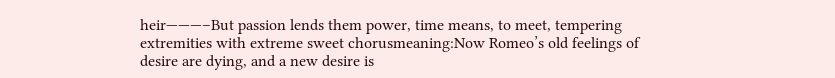heir———–But passion lends them power, time means, to meet, tempering extremities with extreme sweet chorusmeaning:Now Romeo’s old feelings of desire are dying, and a new desire is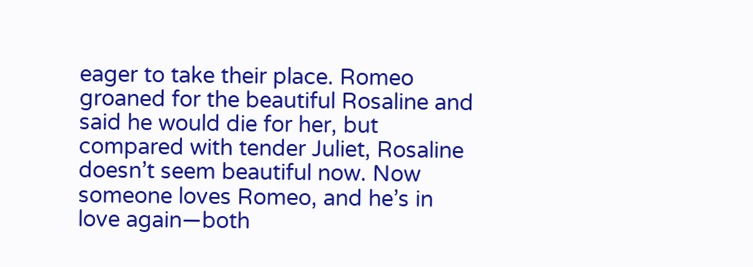eager to take their place. Romeo groaned for the beautiful Rosaline and said he would die for her, but compared with tender Juliet, Rosaline doesn’t seem beautiful now. Now someone loves Romeo, and he’s in love again—both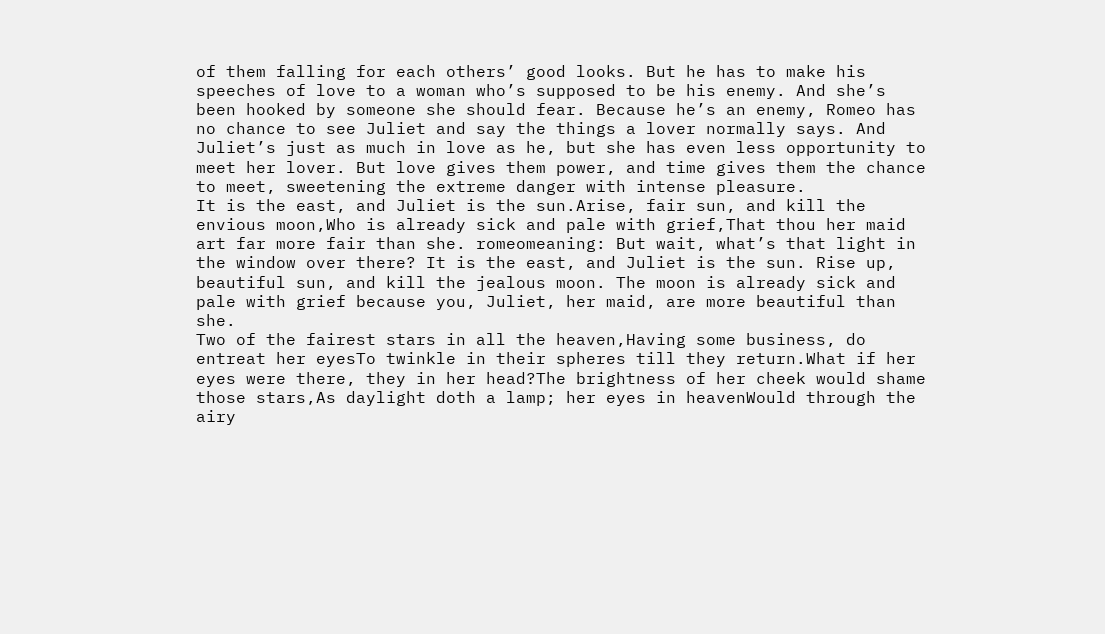of them falling for each others’ good looks. But he has to make his speeches of love to a woman who’s supposed to be his enemy. And she’s been hooked by someone she should fear. Because he’s an enemy, Romeo has no chance to see Juliet and say the things a lover normally says. And Juliet’s just as much in love as he, but she has even less opportunity to meet her lover. But love gives them power, and time gives them the chance to meet, sweetening the extreme danger with intense pleasure.
It is the east, and Juliet is the sun.Arise, fair sun, and kill the envious moon,Who is already sick and pale with grief,That thou her maid art far more fair than she. romeomeaning: But wait, what’s that light in the window over there? It is the east, and Juliet is the sun. Rise up, beautiful sun, and kill the jealous moon. The moon is already sick and pale with grief because you, Juliet, her maid, are more beautiful than she.
Two of the fairest stars in all the heaven,Having some business, do entreat her eyesTo twinkle in their spheres till they return.What if her eyes were there, they in her head?The brightness of her cheek would shame those stars,As daylight doth a lamp; her eyes in heavenWould through the airy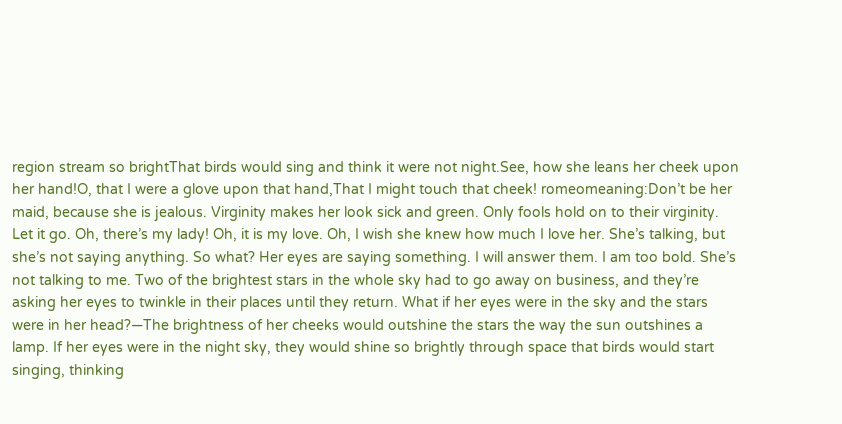region stream so brightThat birds would sing and think it were not night.See, how she leans her cheek upon her hand!O, that I were a glove upon that hand,That I might touch that cheek! romeomeaning:Don’t be her maid, because she is jealous. Virginity makes her look sick and green. Only fools hold on to their virginity. Let it go. Oh, there’s my lady! Oh, it is my love. Oh, I wish she knew how much I love her. She’s talking, but she’s not saying anything. So what? Her eyes are saying something. I will answer them. I am too bold. She’s not talking to me. Two of the brightest stars in the whole sky had to go away on business, and they’re asking her eyes to twinkle in their places until they return. What if her eyes were in the sky and the stars were in her head?—The brightness of her cheeks would outshine the stars the way the sun outshines a lamp. If her eyes were in the night sky, they would shine so brightly through space that birds would start singing, thinking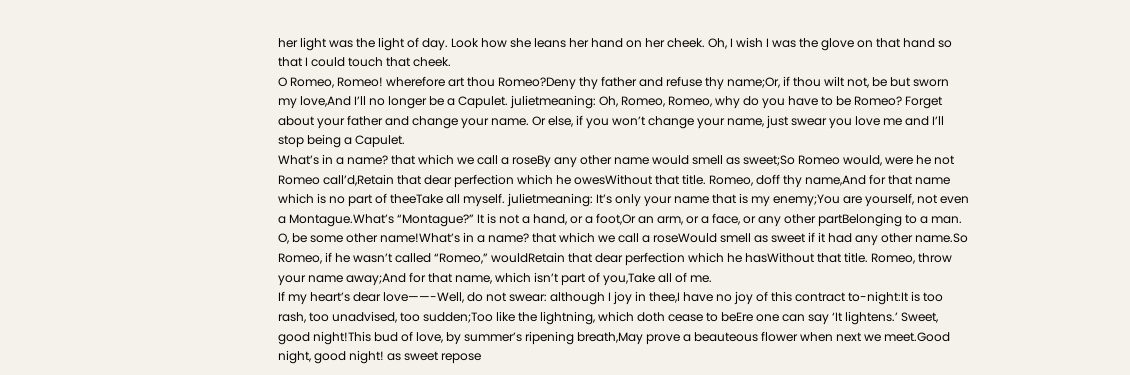her light was the light of day. Look how she leans her hand on her cheek. Oh, I wish I was the glove on that hand so that I could touch that cheek.
O Romeo, Romeo! wherefore art thou Romeo?Deny thy father and refuse thy name;Or, if thou wilt not, be but sworn my love,And I’ll no longer be a Capulet. julietmeaning: Oh, Romeo, Romeo, why do you have to be Romeo? Forget about your father and change your name. Or else, if you won’t change your name, just swear you love me and I’ll stop being a Capulet.
What’s in a name? that which we call a roseBy any other name would smell as sweet;So Romeo would, were he not Romeo call’d,Retain that dear perfection which he owesWithout that title. Romeo, doff thy name,And for that name which is no part of theeTake all myself. julietmeaning: It’s only your name that is my enemy;You are yourself, not even a Montague.What’s “Montague?” It is not a hand, or a foot,Or an arm, or a face, or any other partBelonging to a man. O, be some other name!What’s in a name? that which we call a roseWould smell as sweet if it had any other name.So Romeo, if he wasn’t called “Romeo,” wouldRetain that dear perfection which he hasWithout that title. Romeo, throw your name away;And for that name, which isn’t part of you,Take all of me.
If my heart’s dear love——-Well, do not swear: although I joy in thee,I have no joy of this contract to-night:It is too rash, too unadvised, too sudden;Too like the lightning, which doth cease to beEre one can say ‘It lightens.’ Sweet, good night!This bud of love, by summer’s ripening breath,May prove a beauteous flower when next we meet.Good night, good night! as sweet repose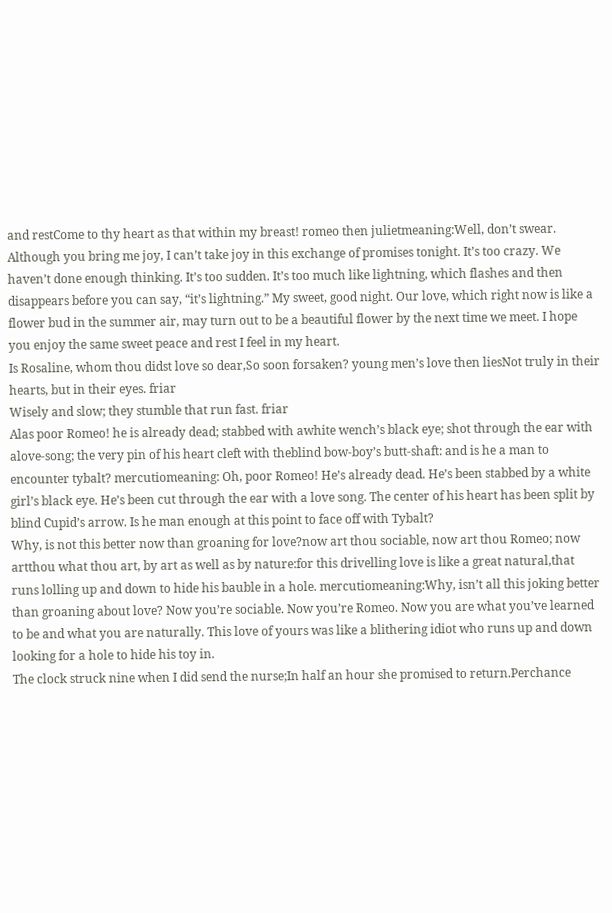and restCome to thy heart as that within my breast! romeo then julietmeaning:Well, don’t swear. Although you bring me joy, I can’t take joy in this exchange of promises tonight. It’s too crazy. We haven’t done enough thinking. It’s too sudden. It’s too much like lightning, which flashes and then disappears before you can say, “it’s lightning.” My sweet, good night. Our love, which right now is like a flower bud in the summer air, may turn out to be a beautiful flower by the next time we meet. I hope you enjoy the same sweet peace and rest I feel in my heart.
Is Rosaline, whom thou didst love so dear,So soon forsaken? young men’s love then liesNot truly in their hearts, but in their eyes. friar
Wisely and slow; they stumble that run fast. friar
Alas poor Romeo! he is already dead; stabbed with awhite wench’s black eye; shot through the ear with alove-song; the very pin of his heart cleft with theblind bow-boy’s butt-shaft: and is he a man to encounter tybalt? mercutiomeaning: Oh, poor Romeo! He’s already dead. He’s been stabbed by a white girl’s black eye. He’s been cut through the ear with a love song. The center of his heart has been split by blind Cupid’s arrow. Is he man enough at this point to face off with Tybalt?
Why, is not this better now than groaning for love?now art thou sociable, now art thou Romeo; now artthou what thou art, by art as well as by nature:for this drivelling love is like a great natural,that runs lolling up and down to hide his bauble in a hole. mercutiomeaning:Why, isn’t all this joking better than groaning about love? Now you’re sociable. Now you’re Romeo. Now you are what you’ve learned to be and what you are naturally. This love of yours was like a blithering idiot who runs up and down looking for a hole to hide his toy in.
The clock struck nine when I did send the nurse;In half an hour she promised to return.Perchance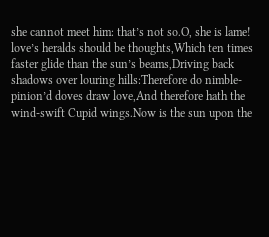she cannot meet him: that’s not so.O, she is lame! love’s heralds should be thoughts,Which ten times faster glide than the sun’s beams,Driving back shadows over louring hills:Therefore do nimble-pinion’d doves draw love,And therefore hath the wind-swift Cupid wings.Now is the sun upon the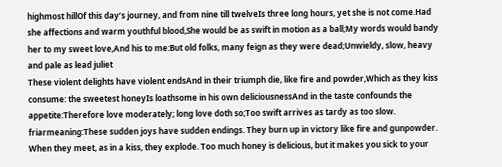highmost hillOf this day’s journey, and from nine till twelveIs three long hours, yet she is not come.Had she affections and warm youthful blood,She would be as swift in motion as a ball;My words would bandy her to my sweet love,And his to me:But old folks, many feign as they were dead;Unwieldy, slow, heavy and pale as lead juliet
These violent delights have violent endsAnd in their triumph die, like fire and powder,Which as they kiss consume: the sweetest honeyIs loathsome in his own deliciousnessAnd in the taste confounds the appetite:Therefore love moderately; long love doth so;Too swift arrives as tardy as too slow. friarmeaning:These sudden joys have sudden endings. They burn up in victory like fire and gunpowder. When they meet, as in a kiss, they explode. Too much honey is delicious, but it makes you sick to your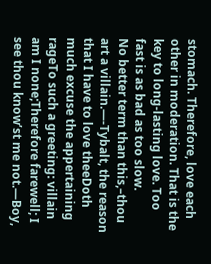stomach. Therefore, love each other in moderation. That is the key to long-lasting love. Too fast is as bad as too slow.
No better term than this,–thou art a villain.—-Tybalt, the reason that I have to love theeDoth much excuse the appertaining rageTo such a greeting: villain am I none;Therefore farewell; I see thou know’st me not.—Boy,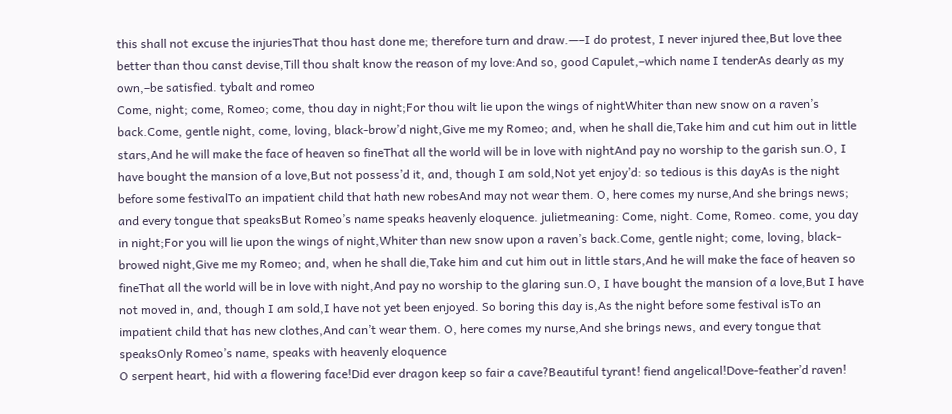this shall not excuse the injuriesThat thou hast done me; therefore turn and draw.—–I do protest, I never injured thee,But love thee better than thou canst devise,Till thou shalt know the reason of my love:And so, good Capulet,–which name I tenderAs dearly as my own,–be satisfied. tybalt and romeo
Come, night; come, Romeo; come, thou day in night;For thou wilt lie upon the wings of nightWhiter than new snow on a raven’s back.Come, gentle night, come, loving, black-brow’d night,Give me my Romeo; and, when he shall die,Take him and cut him out in little stars,And he will make the face of heaven so fineThat all the world will be in love with nightAnd pay no worship to the garish sun.O, I have bought the mansion of a love,But not possess’d it, and, though I am sold,Not yet enjoy’d: so tedious is this dayAs is the night before some festivalTo an impatient child that hath new robesAnd may not wear them. O, here comes my nurse,And she brings news; and every tongue that speaksBut Romeo’s name speaks heavenly eloquence. julietmeaning: Come, night. Come, Romeo. come, you day in night;For you will lie upon the wings of night,Whiter than new snow upon a raven’s back.Come, gentle night; come, loving, black-browed night,Give me my Romeo; and, when he shall die,Take him and cut him out in little stars,And he will make the face of heaven so fineThat all the world will be in love with night,And pay no worship to the glaring sun.O, I have bought the mansion of a love,But I have not moved in, and, though I am sold,I have not yet been enjoyed. So boring this day is,As the night before some festival isTo an impatient child that has new clothes,And can’t wear them. O, here comes my nurse,And she brings news, and every tongue that speaksOnly Romeo’s name, speaks with heavenly eloquence
O serpent heart, hid with a flowering face!Did ever dragon keep so fair a cave?Beautiful tyrant! fiend angelical!Dove-feather’d raven!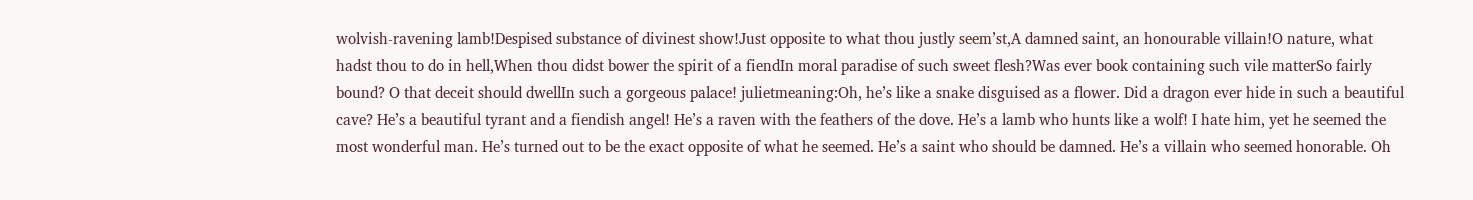wolvish-ravening lamb!Despised substance of divinest show!Just opposite to what thou justly seem’st,A damned saint, an honourable villain!O nature, what hadst thou to do in hell,When thou didst bower the spirit of a fiendIn moral paradise of such sweet flesh?Was ever book containing such vile matterSo fairly bound? O that deceit should dwellIn such a gorgeous palace! julietmeaning:Oh, he’s like a snake disguised as a flower. Did a dragon ever hide in such a beautiful cave? He’s a beautiful tyrant and a fiendish angel! He’s a raven with the feathers of the dove. He’s a lamb who hunts like a wolf! I hate him, yet he seemed the most wonderful man. He’s turned out to be the exact opposite of what he seemed. He’s a saint who should be damned. He’s a villain who seemed honorable. Oh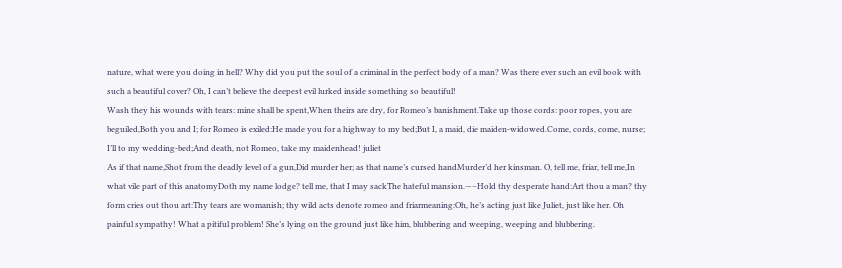nature, what were you doing in hell? Why did you put the soul of a criminal in the perfect body of a man? Was there ever such an evil book with such a beautiful cover? Oh, I can’t believe the deepest evil lurked inside something so beautiful!
Wash they his wounds with tears: mine shall be spent,When theirs are dry, for Romeo’s banishment.Take up those cords: poor ropes, you are beguiled,Both you and I; for Romeo is exiled:He made you for a highway to my bed;But I, a maid, die maiden-widowed.Come, cords, come, nurse; I’ll to my wedding-bed;And death, not Romeo, take my maidenhead! juliet
As if that name,Shot from the deadly level of a gun,Did murder her; as that name’s cursed handMurder’d her kinsman. O, tell me, friar, tell me,In what vile part of this anatomyDoth my name lodge? tell me, that I may sackThe hateful mansion.—–Hold thy desperate hand:Art thou a man? thy form cries out thou art:Thy tears are womanish; thy wild acts denote romeo and friarmeaning:Oh, he’s acting just like Juliet, just like her. Oh painful sympathy! What a pitiful problem! She’s lying on the ground just like him, blubbering and weeping, weeping and blubbering.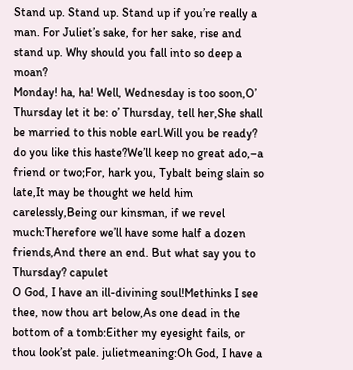Stand up. Stand up. Stand up if you’re really a man. For Juliet’s sake, for her sake, rise and stand up. Why should you fall into so deep a moan?
Monday! ha, ha! Well, Wednesday is too soon,O’ Thursday let it be: o’ Thursday, tell her,She shall be married to this noble earl.Will you be ready? do you like this haste?We’ll keep no great ado,–a friend or two;For, hark you, Tybalt being slain so late,It may be thought we held him carelessly,Being our kinsman, if we revel much:Therefore we’ll have some half a dozen friends,And there an end. But what say you to Thursday? capulet
O God, I have an ill-divining soul!Methinks I see thee, now thou art below,As one dead in the bottom of a tomb:Either my eyesight fails, or thou look’st pale. julietmeaning:Oh God, I have a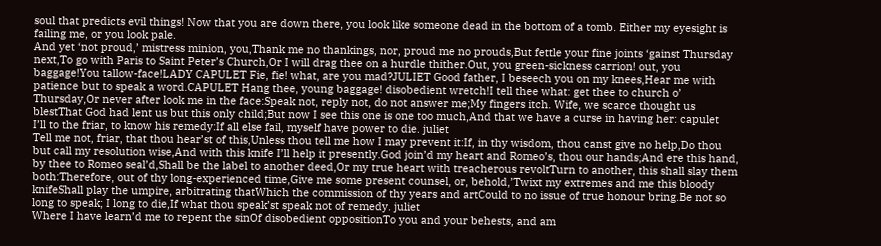soul that predicts evil things! Now that you are down there, you look like someone dead in the bottom of a tomb. Either my eyesight is failing me, or you look pale.
And yet ‘not proud,’ mistress minion, you,Thank me no thankings, nor, proud me no prouds,But fettle your fine joints ‘gainst Thursday next,To go with Paris to Saint Peter’s Church,Or I will drag thee on a hurdle thither.Out, you green-sickness carrion! out, you baggage!You tallow-face!LADY CAPULET Fie, fie! what, are you mad?JULIET Good father, I beseech you on my knees,Hear me with patience but to speak a word.CAPULET Hang thee, young baggage! disobedient wretch!I tell thee what: get thee to church o’ Thursday,Or never after look me in the face:Speak not, reply not, do not answer me;My fingers itch. Wife, we scarce thought us blestThat God had lent us but this only child;But now I see this one is one too much,And that we have a curse in having her: capulet
I’ll to the friar, to know his remedy:If all else fail, myself have power to die. juliet
Tell me not, friar, that thou hear’st of this,Unless thou tell me how I may prevent it:If, in thy wisdom, thou canst give no help,Do thou but call my resolution wise,And with this knife I’ll help it presently.God join’d my heart and Romeo’s, thou our hands;And ere this hand, by thee to Romeo seal’d,Shall be the label to another deed,Or my true heart with treacherous revoltTurn to another, this shall slay them both:Therefore, out of thy long-experienced time,Give me some present counsel, or, behold,’Twixt my extremes and me this bloody knifeShall play the umpire, arbitrating thatWhich the commission of thy years and artCould to no issue of true honour bring.Be not so long to speak; I long to die,If what thou speak’st speak not of remedy. juliet
Where I have learn’d me to repent the sinOf disobedient oppositionTo you and your behests, and am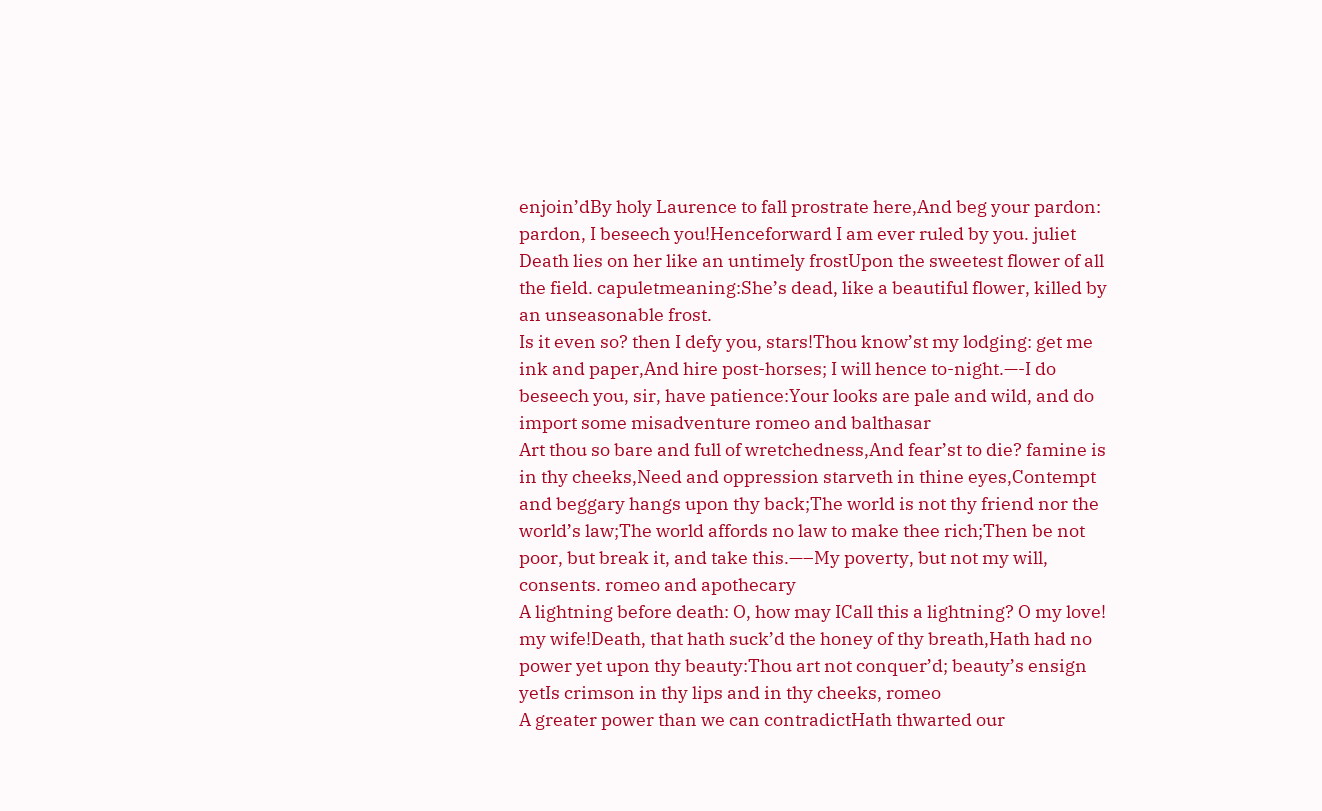enjoin’dBy holy Laurence to fall prostrate here,And beg your pardon: pardon, I beseech you!Henceforward I am ever ruled by you. juliet
Death lies on her like an untimely frostUpon the sweetest flower of all the field. capuletmeaning:She’s dead, like a beautiful flower, killed by an unseasonable frost.
Is it even so? then I defy you, stars!Thou know’st my lodging: get me ink and paper,And hire post-horses; I will hence to-night.—-I do beseech you, sir, have patience:Your looks are pale and wild, and do import some misadventure romeo and balthasar
Art thou so bare and full of wretchedness,And fear’st to die? famine is in thy cheeks,Need and oppression starveth in thine eyes,Contempt and beggary hangs upon thy back;The world is not thy friend nor the world’s law;The world affords no law to make thee rich;Then be not poor, but break it, and take this.—–My poverty, but not my will, consents. romeo and apothecary
A lightning before death: O, how may ICall this a lightning? O my love! my wife!Death, that hath suck’d the honey of thy breath,Hath had no power yet upon thy beauty:Thou art not conquer’d; beauty’s ensign yetIs crimson in thy lips and in thy cheeks, romeo
A greater power than we can contradictHath thwarted our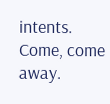intents. Come, come away.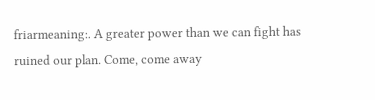friarmeaning:. A greater power than we can fight has ruined our plan. Come, come away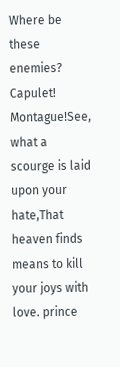Where be these enemies? Capulet! Montague!See, what a scourge is laid upon your hate,That heaven finds means to kill your joys with love. prince